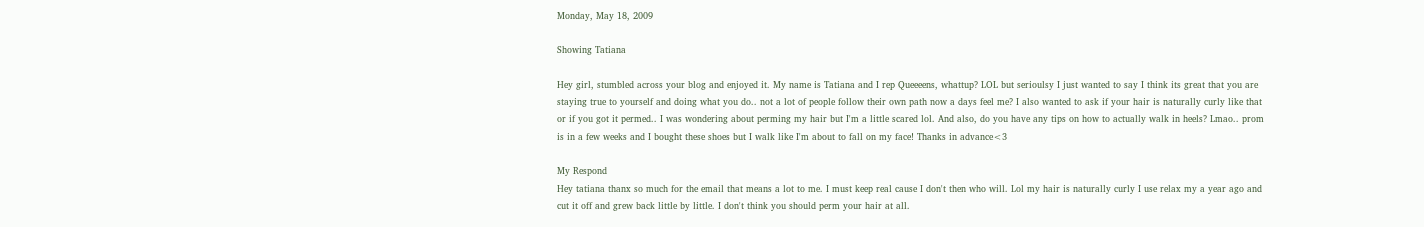Monday, May 18, 2009

Showing Tatiana

Hey girl, stumbled across your blog and enjoyed it. My name is Tatiana and I rep Queeeens, whattup? LOL but serioulsy I just wanted to say I think its great that you are staying true to yourself and doing what you do.. not a lot of people follow their own path now a days feel me? I also wanted to ask if your hair is naturally curly like that or if you got it permed.. I was wondering about perming my hair but I'm a little scared lol. And also, do you have any tips on how to actually walk in heels? Lmao.. prom is in a few weeks and I bought these shoes but I walk like I'm about to fall on my face! Thanks in advance<3

My Respond
Hey tatiana thanx so much for the email that means a lot to me. I must keep real cause I don't then who will. Lol my hair is naturally curly I use relax my a year ago and cut it off and grew back little by little. I don't think you should perm your hair at all.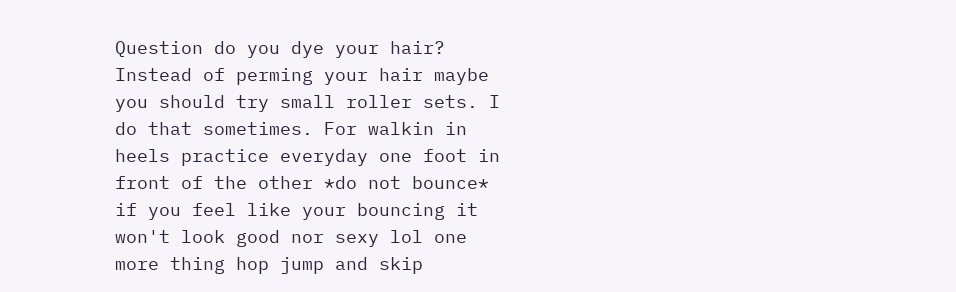Question do you dye your hair? Instead of perming your hair maybe you should try small roller sets. I do that sometimes. For walkin in heels practice everyday one foot in front of the other *do not bounce* if you feel like your bouncing it won't look good nor sexy lol one more thing hop jump and skip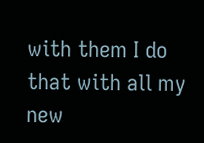with them I do that with all my new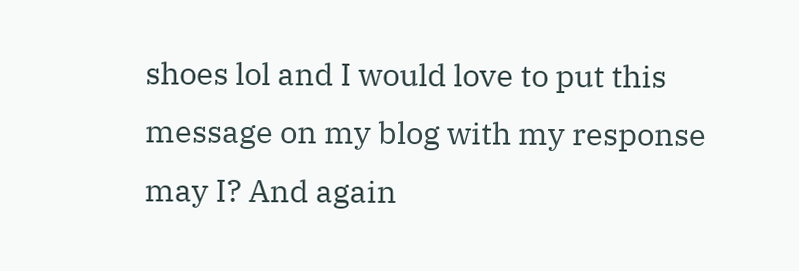shoes lol and I would love to put this message on my blog with my response may I? And again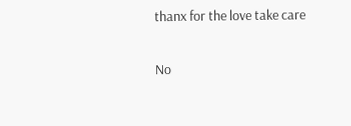thanx for the love take care

No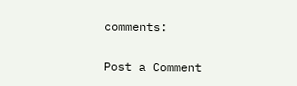comments:

Post a Comment